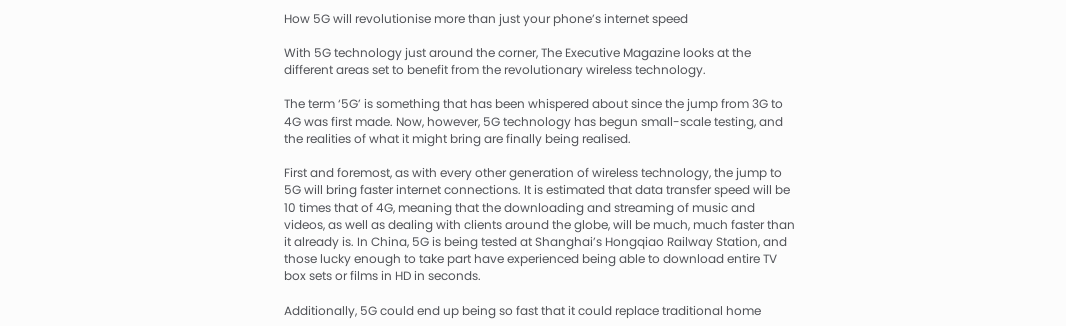How 5G will revolutionise more than just your phone’s internet speed

With 5G technology just around the corner, The Executive Magazine looks at the different areas set to benefit from the revolutionary wireless technology.

The term ‘5G’ is something that has been whispered about since the jump from 3G to 4G was first made. Now, however, 5G technology has begun small-scale testing, and the realities of what it might bring are finally being realised.

First and foremost, as with every other generation of wireless technology, the jump to 5G will bring faster internet connections. It is estimated that data transfer speed will be 10 times that of 4G, meaning that the downloading and streaming of music and videos, as well as dealing with clients around the globe, will be much, much faster than it already is. In China, 5G is being tested at Shanghai’s Hongqiao Railway Station, and those lucky enough to take part have experienced being able to download entire TV box sets or films in HD in seconds.

Additionally, 5G could end up being so fast that it could replace traditional home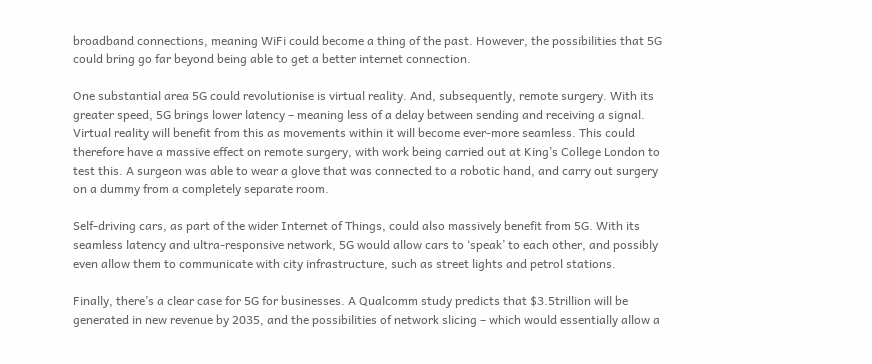broadband connections, meaning WiFi could become a thing of the past. However, the possibilities that 5G could bring go far beyond being able to get a better internet connection.

One substantial area 5G could revolutionise is virtual reality. And, subsequently, remote surgery. With its greater speed, 5G brings lower latency – meaning less of a delay between sending and receiving a signal. Virtual reality will benefit from this as movements within it will become ever-more seamless. This could therefore have a massive effect on remote surgery, with work being carried out at King’s College London to test this. A surgeon was able to wear a glove that was connected to a robotic hand, and carry out surgery on a dummy from a completely separate room.

Self-driving cars, as part of the wider Internet of Things, could also massively benefit from 5G. With its seamless latency and ultra-responsive network, 5G would allow cars to ‘speak’ to each other, and possibly even allow them to communicate with city infrastructure, such as street lights and petrol stations.

Finally, there’s a clear case for 5G for businesses. A Qualcomm study predicts that $3.5trillion will be generated in new revenue by 2035, and the possibilities of network slicing – which would essentially allow a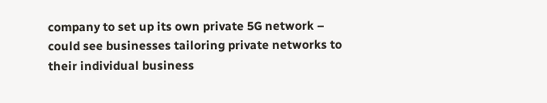company to set up its own private 5G network – could see businesses tailoring private networks to their individual business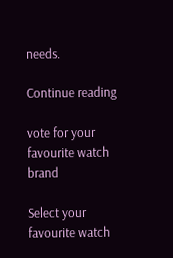needs.

Continue reading

vote for your favourite watch brand

Select your favourite watch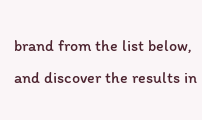brand from the list below, and discover the results in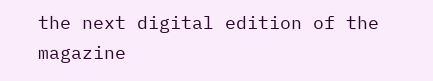the next digital edition of the magazine